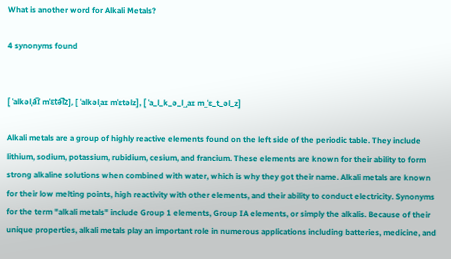What is another word for Alkali Metals?

4 synonyms found


[ ˈalkəlˌa͡ɪ mˈɛtə͡lz], [ ˈalkəlˌaɪ mˈɛtəlz], [ ˈa_l_k_ə_l_ˌaɪ m_ˈɛ_t_əl_z]

Alkali metals are a group of highly reactive elements found on the left side of the periodic table. They include lithium, sodium, potassium, rubidium, cesium, and francium. These elements are known for their ability to form strong alkaline solutions when combined with water, which is why they got their name. Alkali metals are known for their low melting points, high reactivity with other elements, and their ability to conduct electricity. Synonyms for the term "alkali metals" include Group 1 elements, Group IA elements, or simply the alkalis. Because of their unique properties, alkali metals play an important role in numerous applications including batteries, medicine, and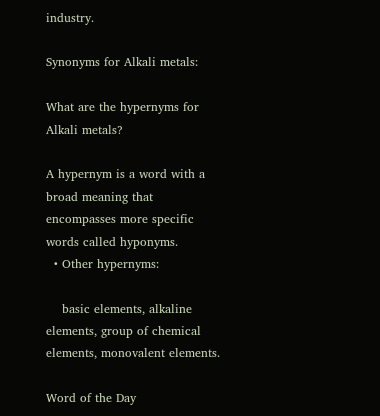industry.

Synonyms for Alkali metals:

What are the hypernyms for Alkali metals?

A hypernym is a word with a broad meaning that encompasses more specific words called hyponyms.
  • Other hypernyms:

    basic elements, alkaline elements, group of chemical elements, monovalent elements.

Word of the Day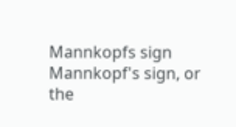Mannkopfs sign
Mannkopf's sign, or the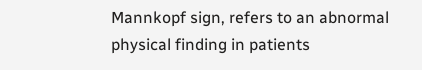Mannkopf sign, refers to an abnormal physical finding in patients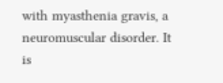with myasthenia gravis, a neuromuscular disorder. It is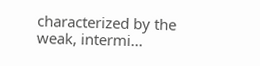characterized by the weak, intermi...